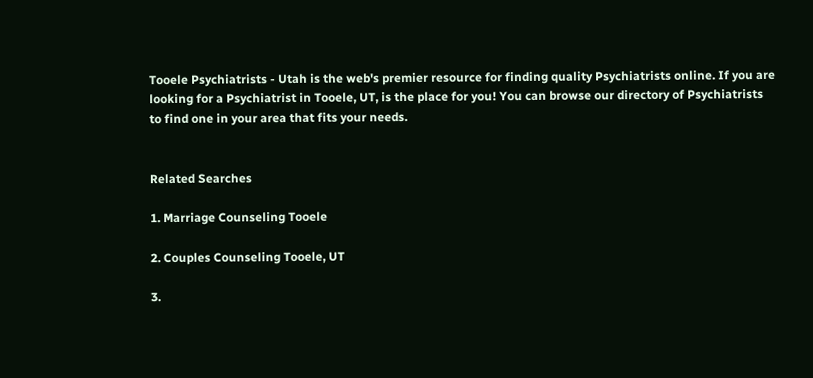Tooele Psychiatrists - Utah is the web's premier resource for finding quality Psychiatrists online. If you are looking for a Psychiatrist in Tooele, UT, is the place for you! You can browse our directory of Psychiatrists to find one in your area that fits your needs.


Related Searches

1. Marriage Counseling Tooele

2. Couples Counseling Tooele, UT

3.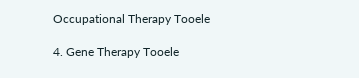Occupational Therapy Tooele

4. Gene Therapy Tooele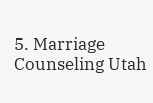5. Marriage Counseling Utah